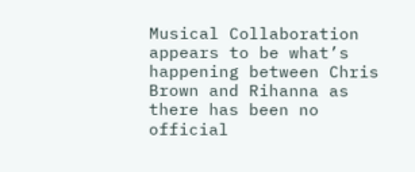Musical Collaboration appears to be what’s happening between Chris Brown and Rihanna as there has been no official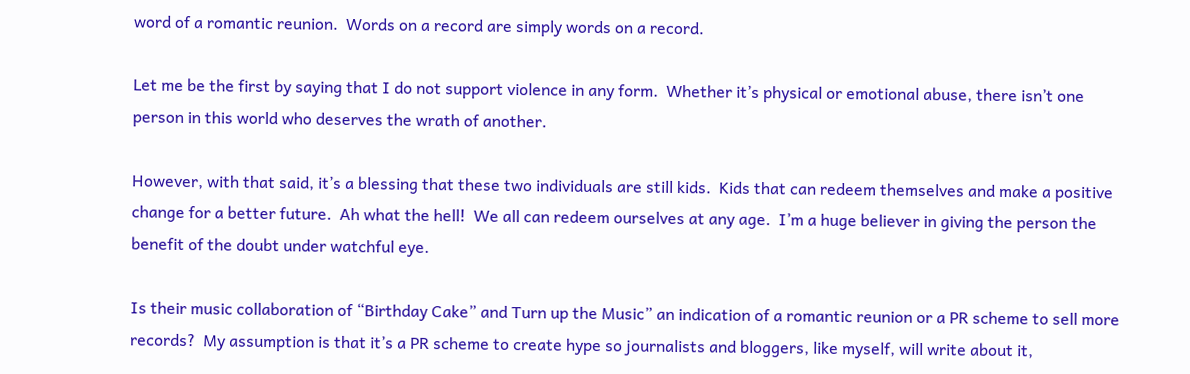word of a romantic reunion.  Words on a record are simply words on a record.

Let me be the first by saying that I do not support violence in any form.  Whether it’s physical or emotional abuse, there isn’t one person in this world who deserves the wrath of another.

However, with that said, it’s a blessing that these two individuals are still kids.  Kids that can redeem themselves and make a positive change for a better future.  Ah what the hell!  We all can redeem ourselves at any age.  I’m a huge believer in giving the person the benefit of the doubt under watchful eye.

Is their music collaboration of “Birthday Cake” and Turn up the Music” an indication of a romantic reunion or a PR scheme to sell more records?  My assumption is that it’s a PR scheme to create hype so journalists and bloggers, like myself, will write about it,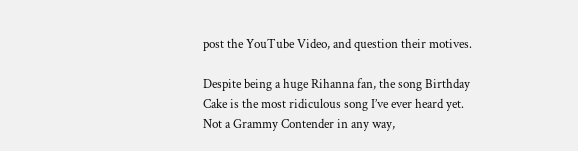post the YouTube Video, and question their motives.

Despite being a huge Rihanna fan, the song Birthday Cake is the most ridiculous song I’ve ever heard yet.  Not a Grammy Contender in any way,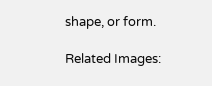shape, or form.

Related Images: